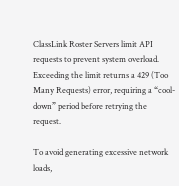ClassLink Roster Servers limit API requests to prevent system overload. Exceeding the limit returns a 429 (Too Many Requests) error, requiring a “cool-down” period before retrying the request.

To avoid generating excessive network loads,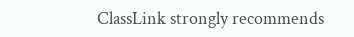ClassLink strongly recommends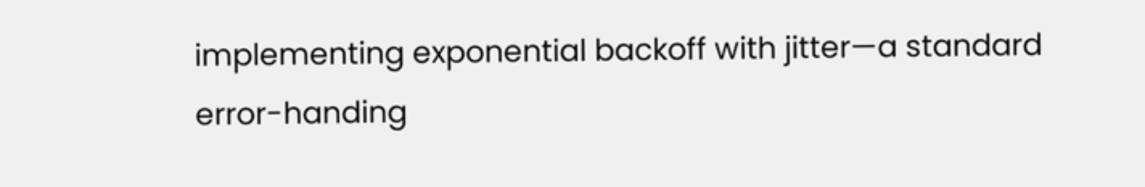implementing exponential backoff with jitter—a standard error-handing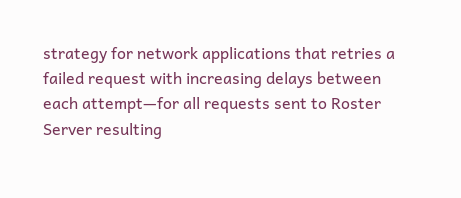strategy for network applications that retries a failed request with increasing delays between each attempt—for all requests sent to Roster Server resulting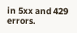in 5xx and 429 errors.